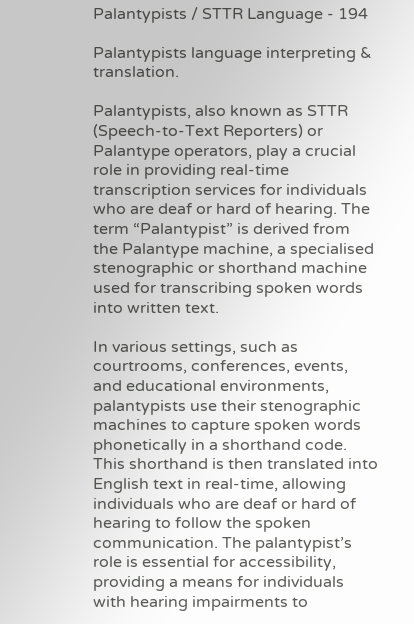Palantypists / STTR Language - 194

Palantypists language interpreting & translation.

Palantypists, also known as STTR (Speech-to-Text Reporters) or Palantype operators, play a crucial role in providing real-time transcription services for individuals who are deaf or hard of hearing. The term “Palantypist” is derived from the Palantype machine, a specialised stenographic or shorthand machine used for transcribing spoken words into written text.

In various settings, such as courtrooms, conferences, events, and educational environments, palantypists use their stenographic machines to capture spoken words phonetically in a shorthand code. This shorthand is then translated into English text in real-time, allowing individuals who are deaf or hard of hearing to follow the spoken communication. The palantypist’s role is essential for accessibility, providing a means for individuals with hearing impairments to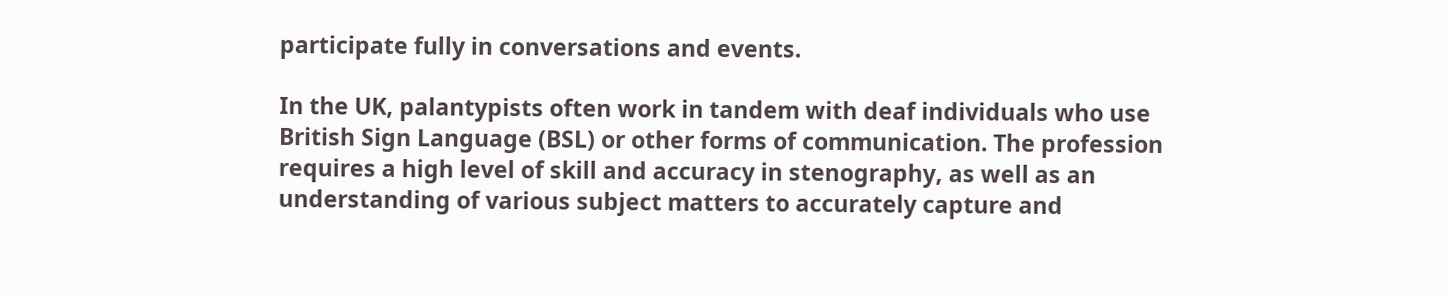participate fully in conversations and events.

In the UK, palantypists often work in tandem with deaf individuals who use British Sign Language (BSL) or other forms of communication. The profession requires a high level of skill and accuracy in stenography, as well as an understanding of various subject matters to accurately capture and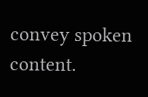convey spoken content.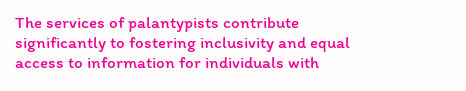The services of palantypists contribute significantly to fostering inclusivity and equal access to information for individuals with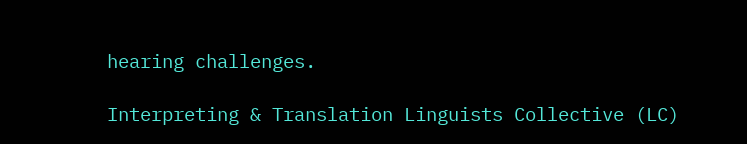hearing challenges.

Interpreting & Translation Linguists Collective (LC)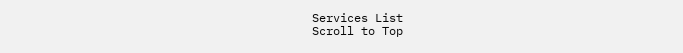Services List
Scroll to Top